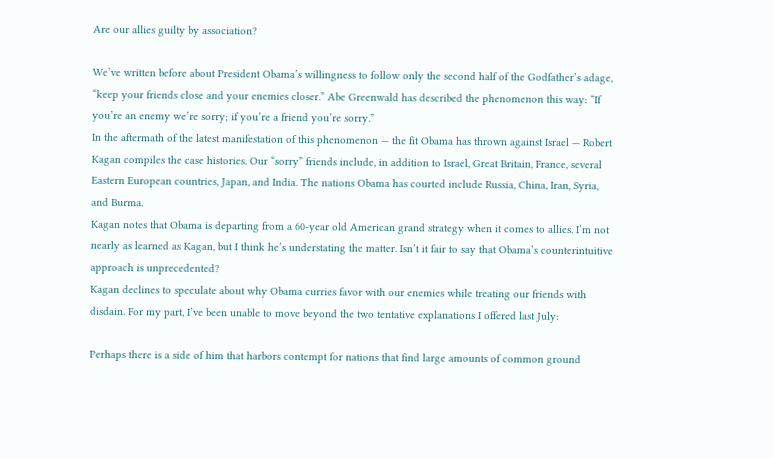Are our allies guilty by association?

We’ve written before about President Obama’s willingness to follow only the second half of the Godfather’s adage, “keep your friends close and your enemies closer.” Abe Greenwald has described the phenomenon this way: “If you’re an enemy we’re sorry; if you’re a friend you’re sorry.”
In the aftermath of the latest manifestation of this phenomenon — the fit Obama has thrown against Israel — Robert Kagan compiles the case histories. Our “sorry” friends include, in addition to Israel, Great Britain, France, several Eastern European countries, Japan, and India. The nations Obama has courted include Russia, China, Iran, Syria, and Burma.
Kagan notes that Obama is departing from a 60-year old American grand strategy when it comes to allies. I’m not nearly as learned as Kagan, but I think he’s understating the matter. Isn’t it fair to say that Obama’s counterintuitive approach is unprecedented?
Kagan declines to speculate about why Obama curries favor with our enemies while treating our friends with disdain. For my part, I’ve been unable to move beyond the two tentative explanations I offered last July:

Perhaps there is a side of him that harbors contempt for nations that find large amounts of common ground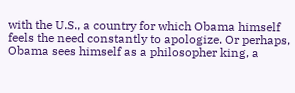with the U.S., a country for which Obama himself feels the need constantly to apologize. Or perhaps, Obama sees himself as a philosopher king, a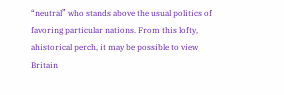“neutral” who stands above the usual politics of favoring particular nations. From this lofty, ahistorical perch, it may be possible to view Britain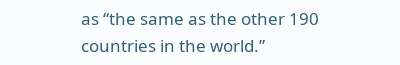as “the same as the other 190 countries in the world.”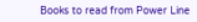Books to read from Power Line